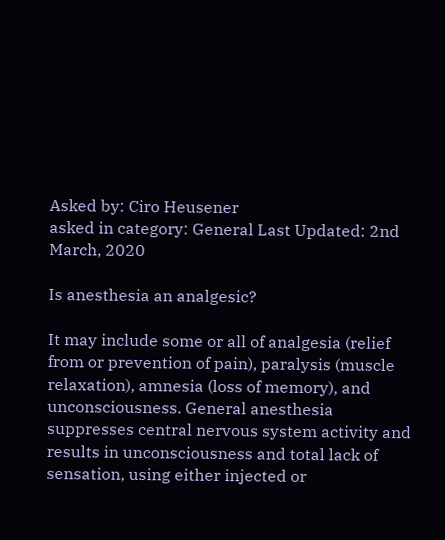Asked by: Ciro Heusener
asked in category: General Last Updated: 2nd March, 2020

Is anesthesia an analgesic?

It may include some or all of analgesia (relief from or prevention of pain), paralysis (muscle relaxation), amnesia (loss of memory), and unconsciousness. General anesthesia suppresses central nervous system activity and results in unconsciousness and total lack of sensation, using either injected or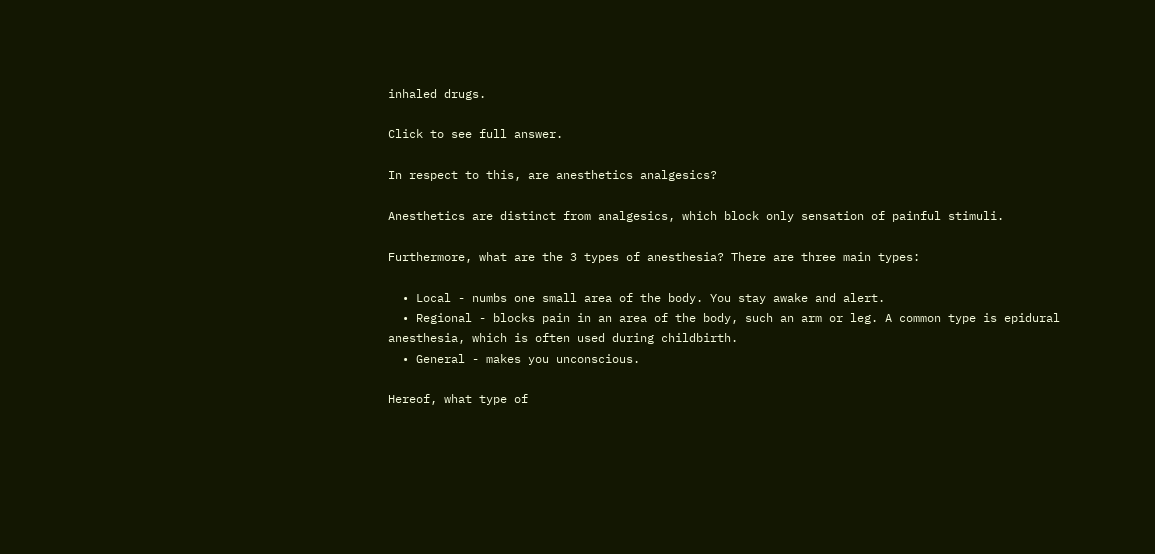inhaled drugs.

Click to see full answer.

In respect to this, are anesthetics analgesics?

Anesthetics are distinct from analgesics, which block only sensation of painful stimuli.

Furthermore, what are the 3 types of anesthesia? There are three main types:

  • Local - numbs one small area of the body. You stay awake and alert.
  • Regional - blocks pain in an area of the body, such an arm or leg. A common type is epidural anesthesia, which is often used during childbirth.
  • General - makes you unconscious.

Hereof, what type of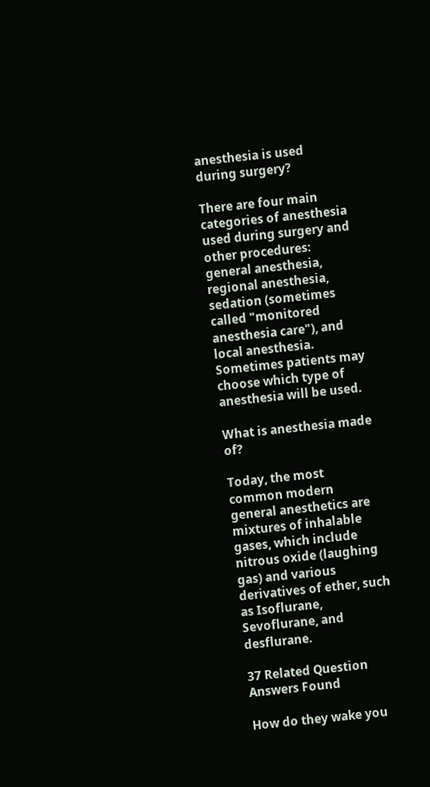anesthesia is used during surgery?

There are four main categories of anesthesia used during surgery and other procedures: general anesthesia, regional anesthesia, sedation (sometimes called "monitored anesthesia care"), and local anesthesia. Sometimes patients may choose which type of anesthesia will be used.

What is anesthesia made of?

Today, the most common modern general anesthetics are mixtures of inhalable gases, which include nitrous oxide (laughing gas) and various derivatives of ether, such as Isoflurane, Sevoflurane, and desflurane.

37 Related Question Answers Found

How do they wake you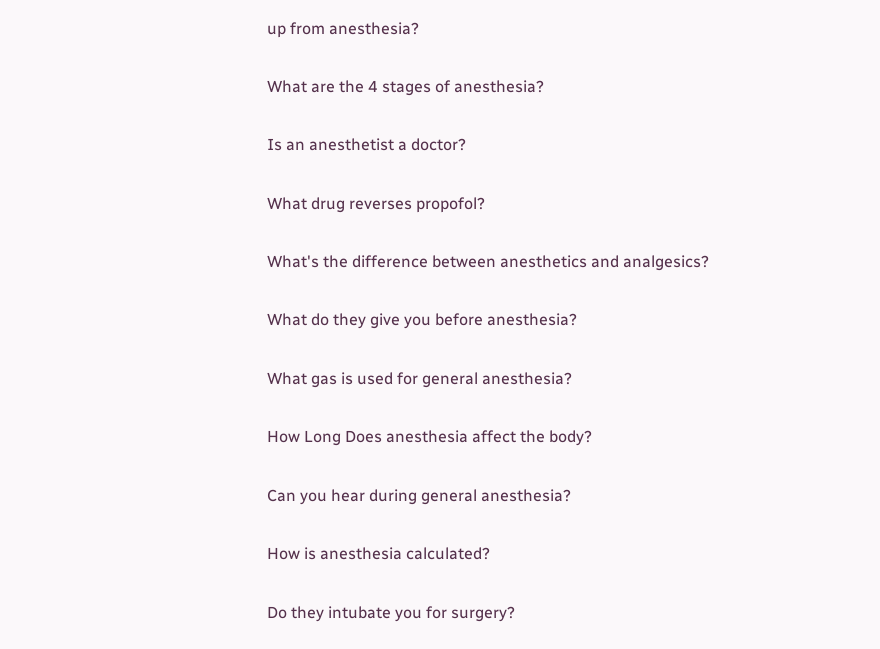up from anesthesia?

What are the 4 stages of anesthesia?

Is an anesthetist a doctor?

What drug reverses propofol?

What's the difference between anesthetics and analgesics?

What do they give you before anesthesia?

What gas is used for general anesthesia?

How Long Does anesthesia affect the body?

Can you hear during general anesthesia?

How is anesthesia calculated?

Do they intubate you for surgery?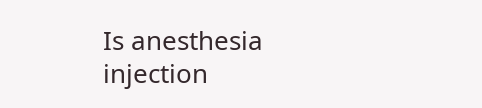Is anesthesia injection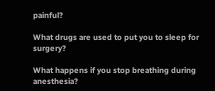painful?

What drugs are used to put you to sleep for surgery?

What happens if you stop breathing during anesthesia?